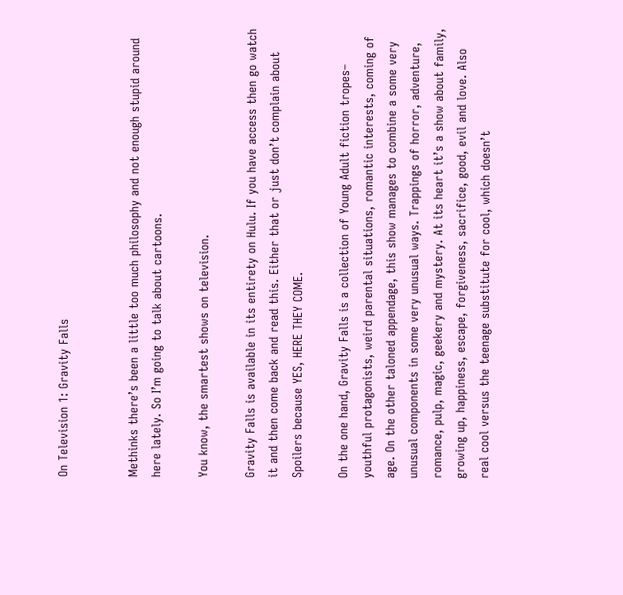On Television 1: Gravity Falls


Methinks there’s been a little too much philosophy and not enough stupid around here lately. So I’m going to talk about cartoons.

You know, the smartest shows on television.

Gravity Falls is available in its entirety on Hulu. If you have access then go watch it and then come back and read this. Either that or just don’t complain about Spoilers because YES, HERE THEY COME.

On the one hand, Gravity Falls is a collection of Young Adult fiction tropes– youthful protagonists, weird parental situations, romantic interests, coming of age. On the other taloned appendage, this show manages to combine a some very unusual components in some very unusual ways. Trappings of horror, adventure, romance, pulp, magic, geekery and mystery. At its heart it’s a show about family, growing up, happiness, escape, forgiveness, sacrifice, good, evil and love. Also real cool versus the teenage substitute for cool, which doesn’t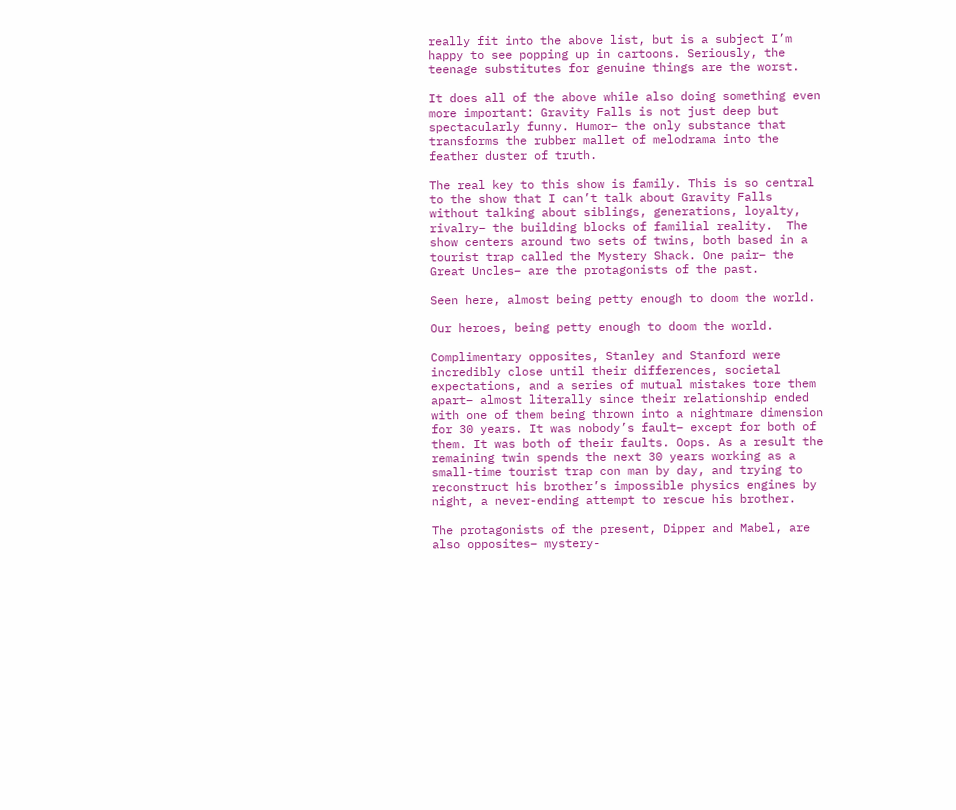really fit into the above list, but is a subject I’m happy to see popping up in cartoons. Seriously, the teenage substitutes for genuine things are the worst.

It does all of the above while also doing something even more important: Gravity Falls is not just deep but spectacularly funny. Humor– the only substance that transforms the rubber mallet of melodrama into the feather duster of truth.

The real key to this show is family. This is so central to the show that I can’t talk about Gravity Falls without talking about siblings, generations, loyalty, rivalry– the building blocks of familial reality.  The show centers around two sets of twins, both based in a tourist trap called the Mystery Shack. One pair– the Great Uncles– are the protagonists of the past.

Seen here, almost being petty enough to doom the world.

Our heroes, being petty enough to doom the world.

Complimentary opposites, Stanley and Stanford were incredibly close until their differences, societal expectations, and a series of mutual mistakes tore them apart– almost literally since their relationship ended with one of them being thrown into a nightmare dimension for 30 years. It was nobody’s fault– except for both of them. It was both of their faults. Oops. As a result the remaining twin spends the next 30 years working as a small-time tourist trap con man by day, and trying to reconstruct his brother’s impossible physics engines by night, a never-ending attempt to rescue his brother.

The protagonists of the present, Dipper and Mabel, are also opposites– mystery-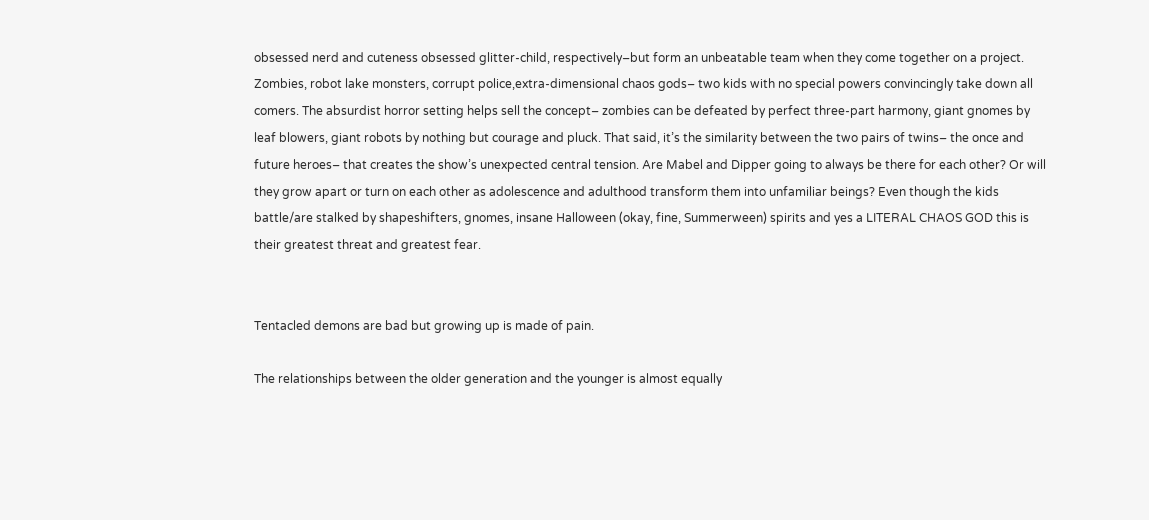obsessed nerd and cuteness obsessed glitter-child, respectively–but form an unbeatable team when they come together on a project. Zombies, robot lake monsters, corrupt police,extra-dimensional chaos gods– two kids with no special powers convincingly take down all comers. The absurdist horror setting helps sell the concept– zombies can be defeated by perfect three-part harmony, giant gnomes by leaf blowers, giant robots by nothing but courage and pluck. That said, it’s the similarity between the two pairs of twins– the once and future heroes– that creates the show’s unexpected central tension. Are Mabel and Dipper going to always be there for each other? Or will they grow apart or turn on each other as adolescence and adulthood transform them into unfamiliar beings? Even though the kids battle/are stalked by shapeshifters, gnomes, insane Halloween (okay, fine, Summerween) spirits and yes a LITERAL CHAOS GOD this is their greatest threat and greatest fear.


Tentacled demons are bad but growing up is made of pain.

The relationships between the older generation and the younger is almost equally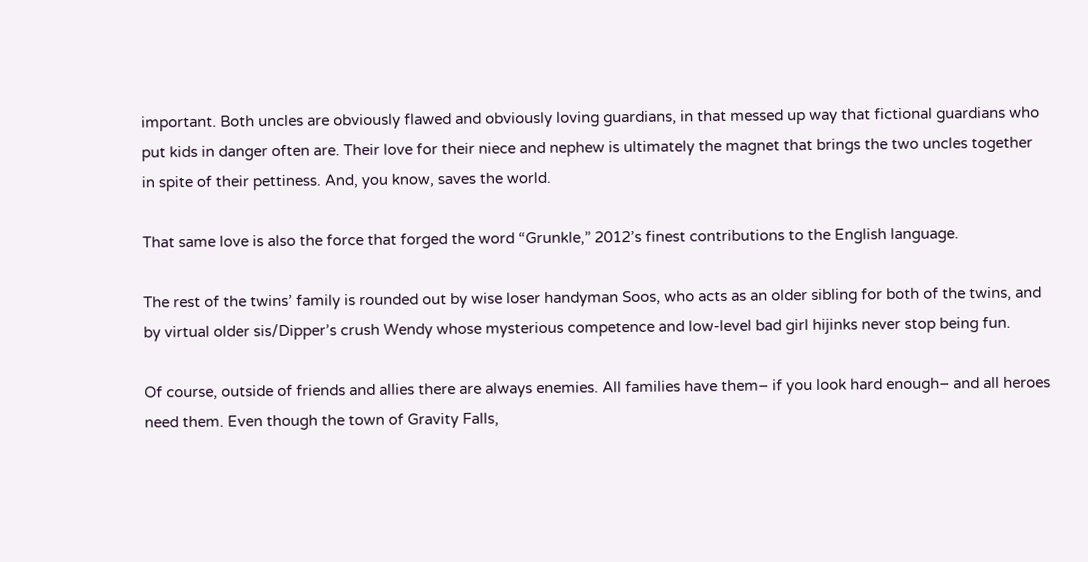important. Both uncles are obviously flawed and obviously loving guardians, in that messed up way that fictional guardians who put kids in danger often are. Their love for their niece and nephew is ultimately the magnet that brings the two uncles together in spite of their pettiness. And, you know, saves the world.

That same love is also the force that forged the word “Grunkle,” 2012’s finest contributions to the English language.

The rest of the twins’ family is rounded out by wise loser handyman Soos, who acts as an older sibling for both of the twins, and by virtual older sis/Dipper’s crush Wendy whose mysterious competence and low-level bad girl hijinks never stop being fun.

Of course, outside of friends and allies there are always enemies. All families have them– if you look hard enough– and all heroes need them. Even though the town of Gravity Falls,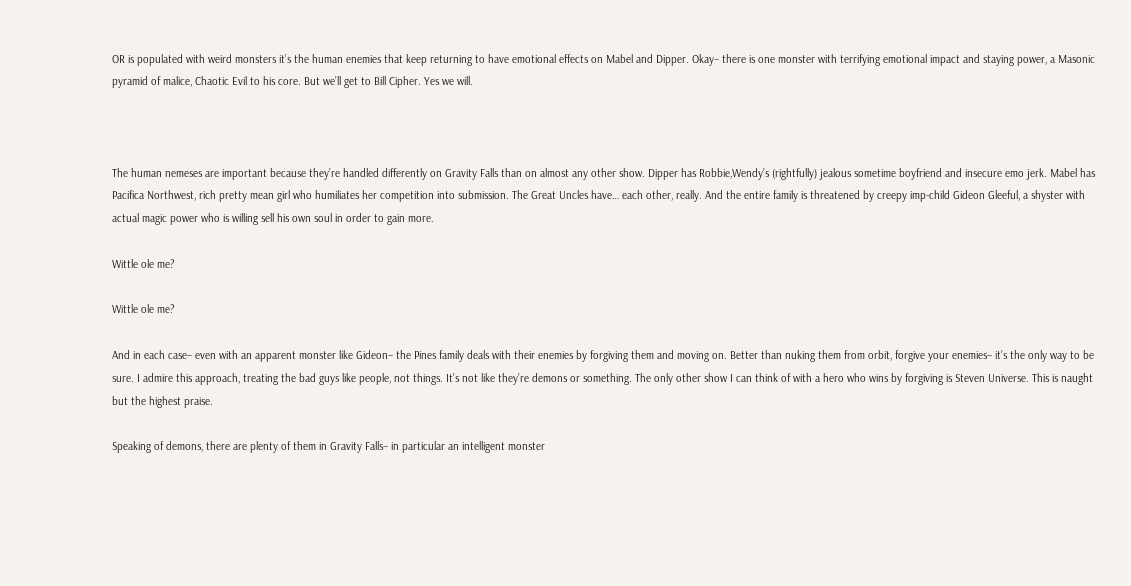OR is populated with weird monsters it’s the human enemies that keep returning to have emotional effects on Mabel and Dipper. Okay– there is one monster with terrifying emotional impact and staying power, a Masonic pyramid of malice, Chaotic Evil to his core. But we’ll get to Bill Cipher. Yes we will.



The human nemeses are important because they’re handled differently on Gravity Falls than on almost any other show. Dipper has Robbie,Wendy’s (rightfully) jealous sometime boyfriend and insecure emo jerk. Mabel has Pacifica Northwest, rich pretty mean girl who humiliates her competition into submission. The Great Uncles have… each other, really. And the entire family is threatened by creepy imp-child Gideon Gleeful, a shyster with actual magic power who is willing sell his own soul in order to gain more.

Wittle ole me?

Wittle ole me?

And in each case– even with an apparent monster like Gideon– the Pines family deals with their enemies by forgiving them and moving on. Better than nuking them from orbit, forgive your enemies– it’s the only way to be sure. I admire this approach, treating the bad guys like people, not things. It’s not like they’re demons or something. The only other show I can think of with a hero who wins by forgiving is Steven Universe. This is naught but the highest praise.

Speaking of demons, there are plenty of them in Gravity Falls– in particular an intelligent monster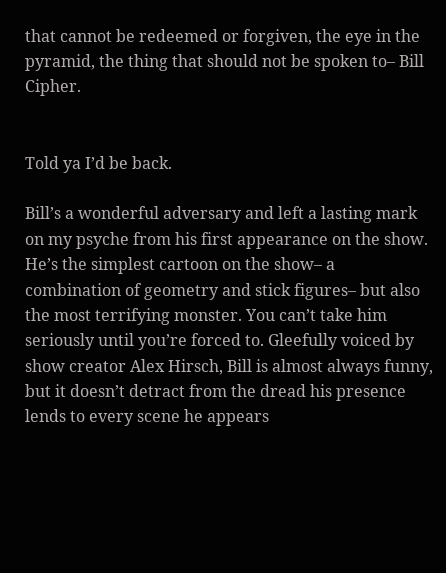that cannot be redeemed or forgiven, the eye in the pyramid, the thing that should not be spoken to– Bill Cipher.


Told ya I’d be back.

Bill’s a wonderful adversary and left a lasting mark on my psyche from his first appearance on the show. He’s the simplest cartoon on the show– a combination of geometry and stick figures– but also the most terrifying monster. You can’t take him seriously until you’re forced to. Gleefully voiced by show creator Alex Hirsch, Bill is almost always funny, but it doesn’t detract from the dread his presence lends to every scene he appears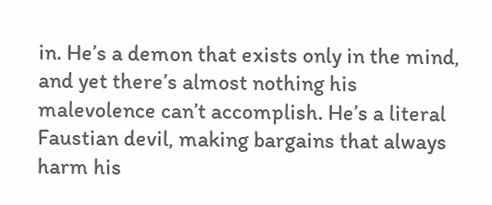in. He’s a demon that exists only in the mind, and yet there’s almost nothing his malevolence can’t accomplish. He’s a literal Faustian devil, making bargains that always harm his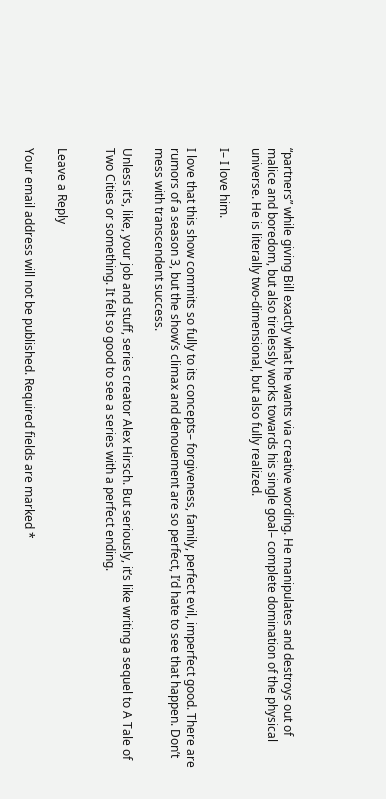“partners” while giving Bill exactly what he wants via creative wording. He manipulates and destroys out of malice and boredom, but also tirelessly works towards his single goal– complete domination of the physical universe. He is literally two-dimensional, but also fully realized.

I– I love him.

I love that this show commits so fully to its concepts– forgiveness, family, perfect evil, imperfect good. There are rumors of a season 3, but the show’s climax and denouement are so perfect, I’d hate to see that happen. Don’t mess with transcendent success.

Unless it’s, like, your job and stuff, series creator Alex Hirsch. But seriously, it’s like writing a sequel to A Tale of Two Cities or something. It felt so good to see a series with a perfect ending.


Leave a Reply

Your email address will not be published. Required fields are marked *